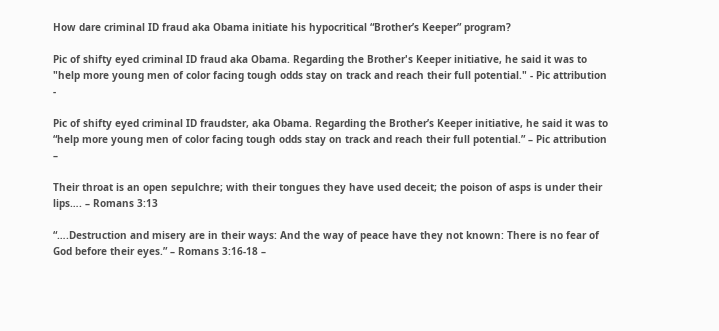How dare criminal ID fraud aka Obama initiate his hypocritical “Brother’s Keeper” program?

Pic of shifty eyed criminal ID fraud aka Obama. Regarding the Brother's Keeper initiative, he said it was to "help more young men of color facing tough odds stay on track and reach their full potential." - Pic attribution -

Pic of shifty eyed criminal ID fraudster, aka Obama. Regarding the Brother’s Keeper initiative, he said it was to “help more young men of color facing tough odds stay on track and reach their full potential.” – Pic attribution –

Their throat is an open sepulchre; with their tongues they have used deceit; the poison of asps is under their lips…. – Romans 3:13

“….Destruction and misery are in their ways: And the way of peace have they not known: There is no fear of God before their eyes.” – Romans 3:16-18 –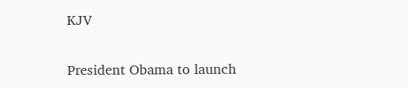KJV


President Obama to launch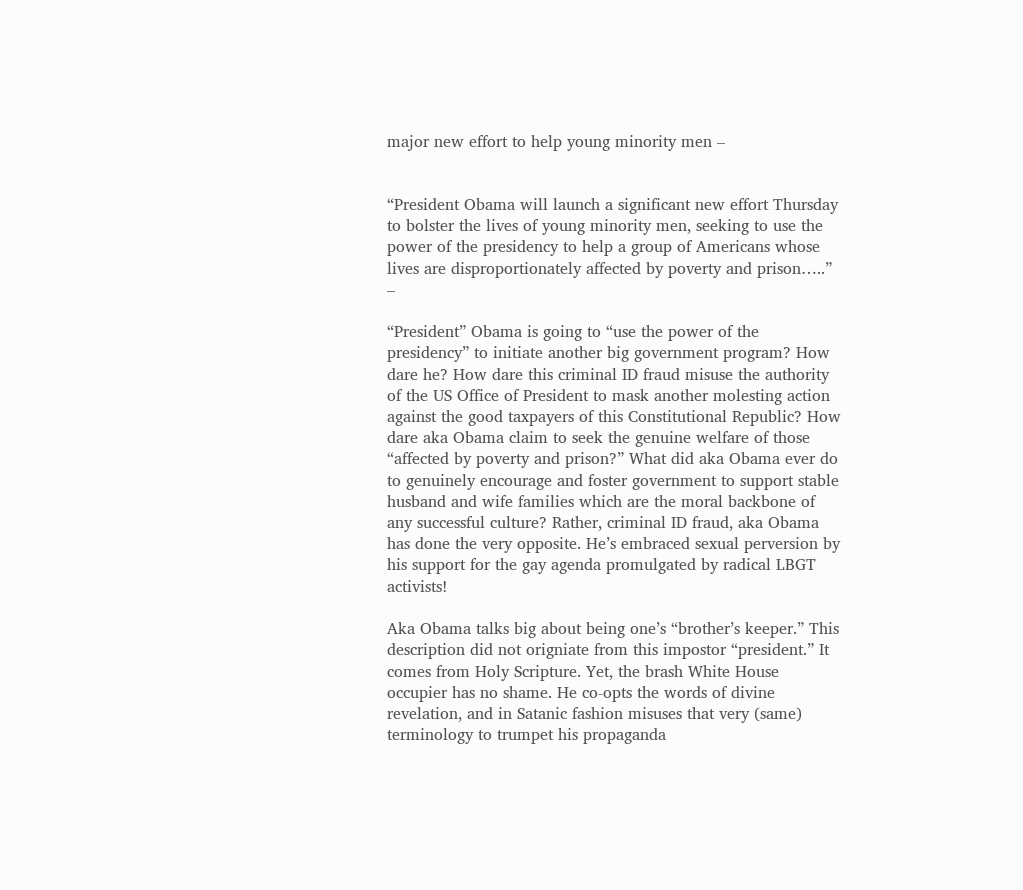major new effort to help young minority men –


“President Obama will launch a significant new effort Thursday to bolster the lives of young minority men, seeking to use the power of the presidency to help a group of Americans whose lives are disproportionately affected by poverty and prison…..” –

“President” Obama is going to “use the power of the presidency” to initiate another big government program? How dare he? How dare this criminal ID fraud misuse the authority of the US Office of President to mask another molesting action against the good taxpayers of this Constitutional Republic? How dare aka Obama claim to seek the genuine welfare of those “affected by poverty and prison?” What did aka Obama ever do to genuinely encourage and foster government to support stable husband and wife families which are the moral backbone of any successful culture? Rather, criminal ID fraud, aka Obama has done the very opposite. He’s embraced sexual perversion by his support for the gay agenda promulgated by radical LBGT activists!

Aka Obama talks big about being one’s “brother’s keeper.” This description did not origniate from this impostor “president.” It comes from Holy Scripture. Yet, the brash White House occupier has no shame. He co-opts the words of divine revelation, and in Satanic fashion misuses that very (same) terminology to trumpet his propaganda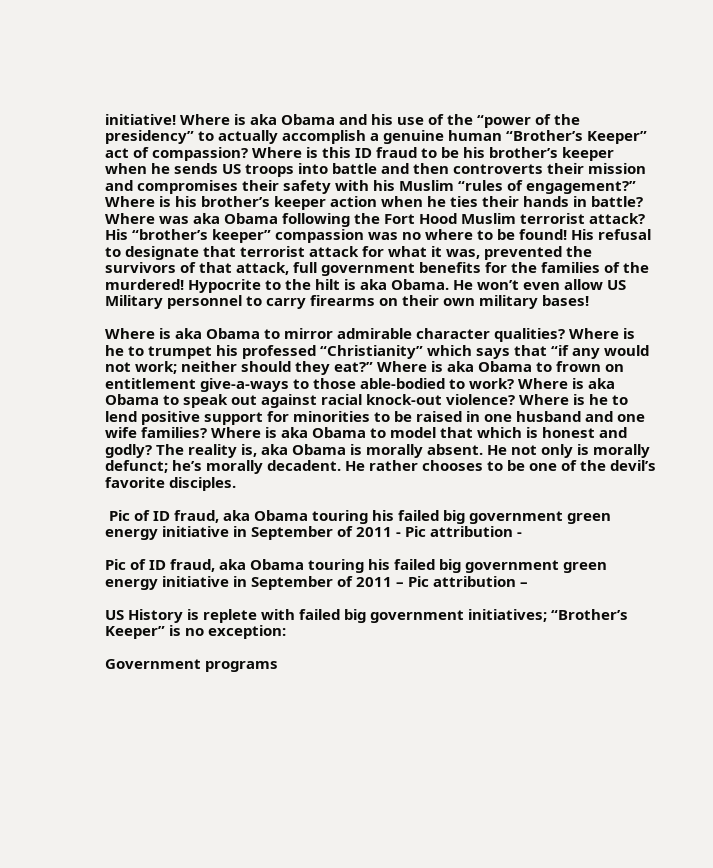initiative! Where is aka Obama and his use of the “power of the presidency” to actually accomplish a genuine human “Brother’s Keeper” act of compassion? Where is this ID fraud to be his brother’s keeper when he sends US troops into battle and then controverts their mission and compromises their safety with his Muslim “rules of engagement?” Where is his brother’s keeper action when he ties their hands in battle? Where was aka Obama following the Fort Hood Muslim terrorist attack? His “brother’s keeper” compassion was no where to be found! His refusal to designate that terrorist attack for what it was, prevented the survivors of that attack, full government benefits for the families of the murdered! Hypocrite to the hilt is aka Obama. He won’t even allow US Military personnel to carry firearms on their own military bases!

Where is aka Obama to mirror admirable character qualities? Where is he to trumpet his professed “Christianity” which says that “if any would not work; neither should they eat?” Where is aka Obama to frown on entitlement give-a-ways to those able-bodied to work? Where is aka Obama to speak out against racial knock-out violence? Where is he to lend positive support for minorities to be raised in one husband and one wife families? Where is aka Obama to model that which is honest and godly? The reality is, aka Obama is morally absent. He not only is morally defunct; he’s morally decadent. He rather chooses to be one of the devil’s favorite disciples.

 Pic of ID fraud, aka Obama touring his failed big government green energy initiative in September of 2011 - Pic attribution -

Pic of ID fraud, aka Obama touring his failed big government green energy initiative in September of 2011 – Pic attribution –

US History is replete with failed big government initiatives; “Brother’s Keeper” is no exception:

Government programs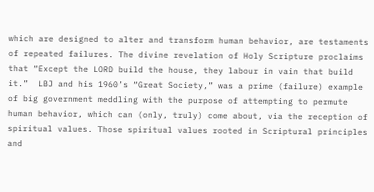which are designed to alter and transform human behavior, are testaments of repeated failures. The divine revelation of Holy Scripture proclaims that “Except the LORD build the house, they labour in vain that build it.”  LBJ and his 1960’s “Great Society,” was a prime (failure) example of big government meddling with the purpose of attempting to permute human behavior, which can (only, truly) come about, via the reception of spiritual values. Those spiritual values rooted in Scriptural principles and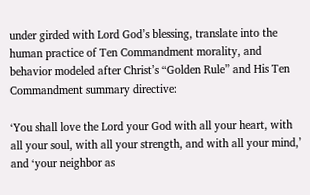under girded with Lord God’s blessing, translate into the human practice of Ten Commandment morality, and behavior modeled after Christ’s “Golden Rule” and His Ten Commandment summary directive:

‘You shall love the Lord your God with all your heart, with all your soul, with all your strength, and with all your mind,’ and ‘your neighbor as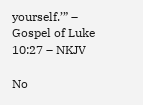yourself.’” – Gospel of Luke 10:27 – NKJV

No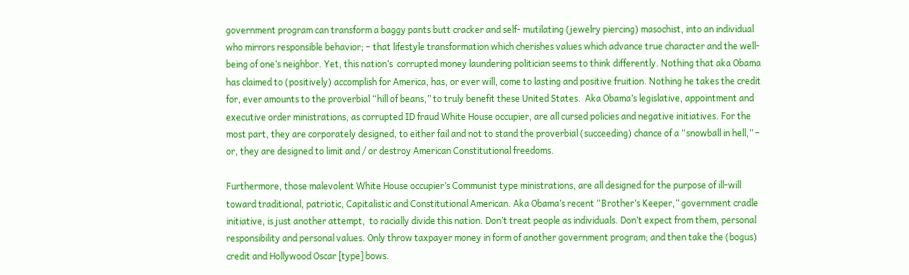government program can transform a baggy pants butt cracker and self- mutilating (jewelry piercing) masochist, into an individual who mirrors responsible behavior; – that lifestyle transformation which cherishes values which advance true character and the well-being of one’s neighbor. Yet, this nation’s  corrupted money laundering politician seems to think differently. Nothing that aka Obama has claimed to (positively) accomplish for America, has, or ever will, come to lasting and positive fruition. Nothing he takes the credit for, ever amounts to the proverbial “hill of beans,” to truly benefit these United States.  Aka Obama’s legislative, appointment and executive order ministrations, as corrupted ID fraud White House occupier, are all cursed policies and negative initiatives. For the most part, they are corporately designed, to either fail and not to stand the proverbial (succeeding) chance of a “snowball in hell,” – or, they are designed to limit and / or destroy American Constitutional freedoms.

Furthermore, those malevolent White House occupier’s Communist type ministrations, are all designed for the purpose of ill-will toward traditional, patriotic, Capitalistic and Constitutional American. Aka Obama’s recent “Brother’s Keeper,” government cradle initiative, is just another attempt,  to racially divide this nation. Don’t treat people as individuals. Don’t expect from them, personal responsibility and personal values. Only throw taxpayer money in form of another government program; and then take the (bogus) credit and Hollywood Oscar [type] bows.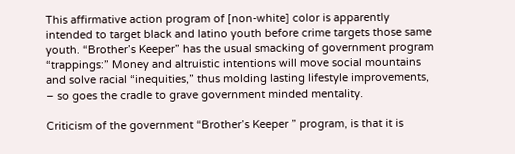This affirmative action program of [non-white] color is apparently intended to target black and latino youth before crime targets those same youth. “Brother’s Keeper” has the usual smacking of government program “trappings:” Money and altruistic intentions will move social mountains and solve racial “inequities,” thus molding lasting lifestyle improvements, – so goes the cradle to grave government minded mentality.

Criticism of the government “Brother’s Keeper ” program, is that it is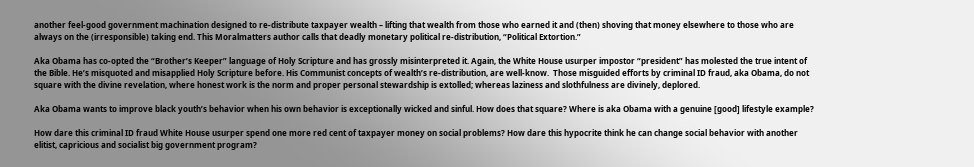another feel-good government machination designed to re-distribute taxpayer wealth – lifting that wealth from those who earned it and (then) shoving that money elsewhere to those who are always on the (irresponsible) taking end. This Moralmatters author calls that deadly monetary political re-distribution, “Political Extortion.”

Aka Obama has co-opted the “Brother’s Keeper” language of Holy Scripture and has grossly misinterpreted it. Again, the White House usurper impostor “president” has molested the true intent of the Bible. He’s misquoted and misapplied Holy Scripture before. His Communist concepts of wealth’s re-distribution, are well-know.  Those misguided efforts by criminal ID fraud, aka Obama, do not square with the divine revelation, where honest work is the norm and proper personal stewardship is extolled; whereas laziness and slothfulness are divinely, deplored.

Aka Obama wants to improve black youth’s behavior when his own behavior is exceptionally wicked and sinful. How does that square? Where is aka Obama with a genuine [good] lifestyle example?

How dare this criminal ID fraud White House usurper spend one more red cent of taxpayer money on social problems? How dare this hypocrite think he can change social behavior with another elitist, capricious and socialist big government program?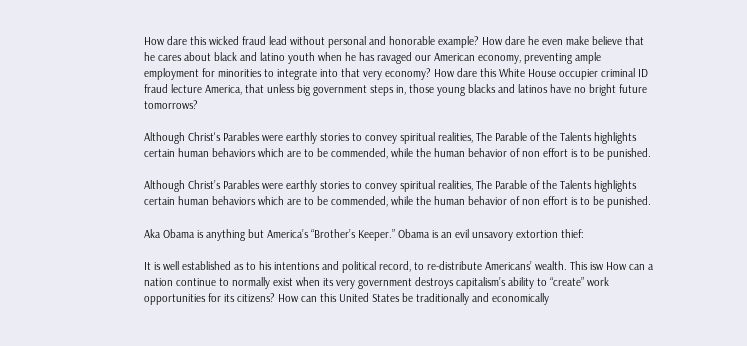How dare this wicked fraud lead without personal and honorable example? How dare he even make believe that he cares about black and latino youth when he has ravaged our American economy, preventing ample employment for minorities to integrate into that very economy? How dare this White House occupier criminal ID fraud lecture America, that unless big government steps in, those young blacks and latinos have no bright future tomorrows?

Although Christ's Parables were earthly stories to convey spiritual realities, The Parable of the Talents highlights certain human behaviors which are to be commended, while the human behavior of non effort is to be punished.

Although Christ’s Parables were earthly stories to convey spiritual realities, The Parable of the Talents highlights certain human behaviors which are to be commended, while the human behavior of non effort is to be punished.

Aka Obama is anything but America’s “Brother’s Keeper.” Obama is an evil unsavory extortion thief:

It is well established as to his intentions and political record, to re-distribute Americans’ wealth. This isw How can a nation continue to normally exist when its very government destroys capitalism’s ability to “create” work opportunities for its citizens? How can this United States be traditionally and economically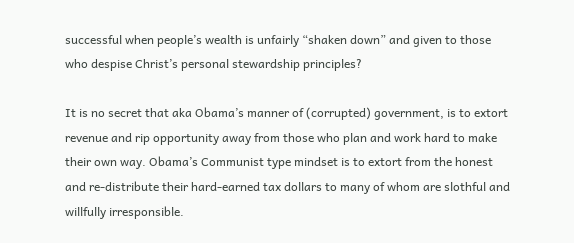successful when people’s wealth is unfairly “shaken down” and given to those who despise Christ’s personal stewardship principles?

It is no secret that aka Obama’s manner of (corrupted) government, is to extort revenue and rip opportunity away from those who plan and work hard to make their own way. Obama’s Communist type mindset is to extort from the honest and re-distribute their hard-earned tax dollars to many of whom are slothful and willfully irresponsible.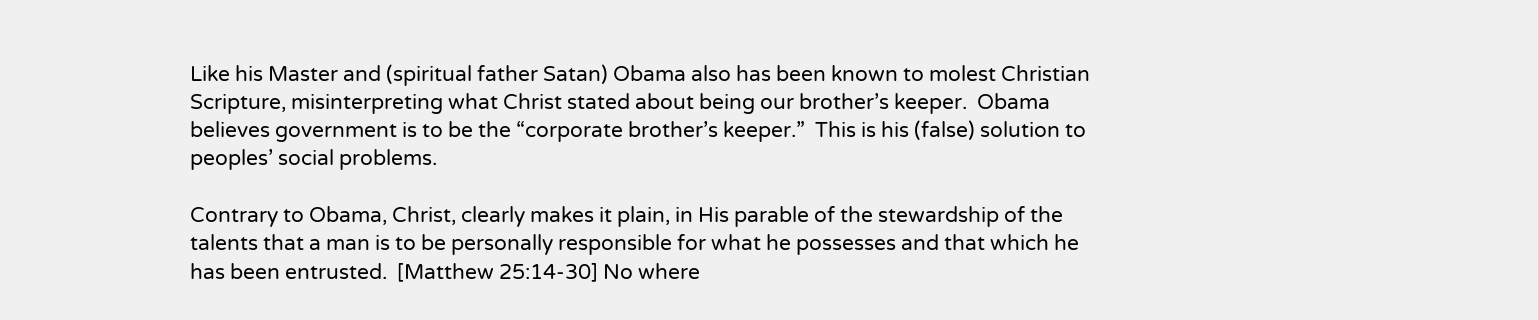Like his Master and (spiritual father Satan) Obama also has been known to molest Christian Scripture, misinterpreting what Christ stated about being our brother’s keeper.  Obama believes government is to be the “corporate brother’s keeper.”  This is his (false) solution to peoples’ social problems.

Contrary to Obama, Christ, clearly makes it plain, in His parable of the stewardship of the talents that a man is to be personally responsible for what he possesses and that which he has been entrusted.  [Matthew 25:14-30] No where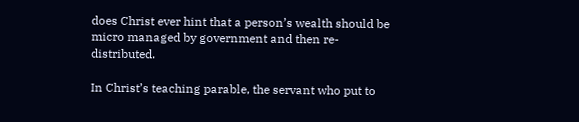does Christ ever hint that a person’s wealth should be micro managed by government and then re-distributed.

In Christ’s teaching parable, the servant who put to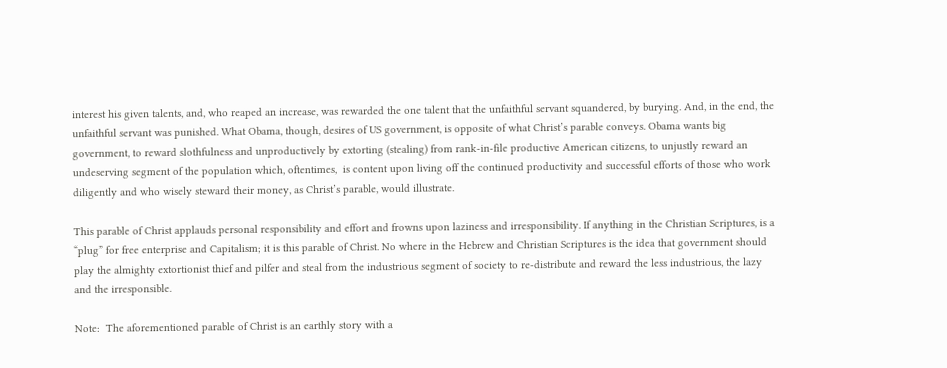interest his given talents, and, who reaped an increase, was rewarded the one talent that the unfaithful servant squandered, by burying. And, in the end, the unfaithful servant was punished. What Obama, though, desires of US government, is opposite of what Christ’s parable conveys. Obama wants big government, to reward slothfulness and unproductively by extorting (stealing) from rank-in-file productive American citizens, to unjustly reward an undeserving segment of the population which, oftentimes,  is content upon living off the continued productivity and successful efforts of those who work diligently and who wisely steward their money, as Christ’s parable, would illustrate.

This parable of Christ applauds personal responsibility and effort and frowns upon laziness and irresponsibility. If anything in the Christian Scriptures, is a “plug” for free enterprise and Capitalism; it is this parable of Christ. No where in the Hebrew and Christian Scriptures is the idea that government should play the almighty extortionist thief and pilfer and steal from the industrious segment of society to re-distribute and reward the less industrious, the lazy and the irresponsible.

Note:  The aforementioned parable of Christ is an earthly story with a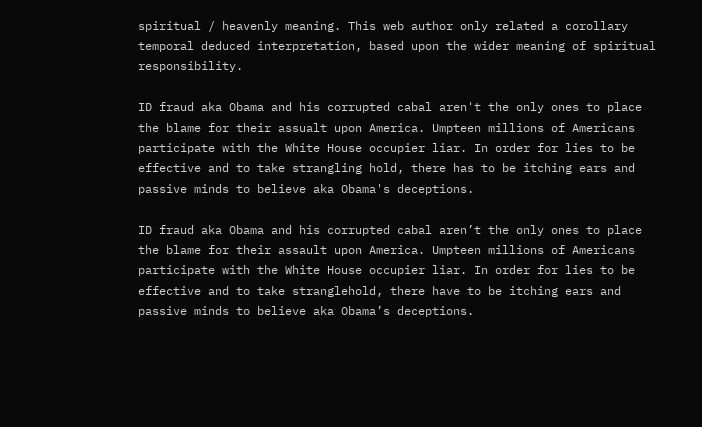spiritual / heavenly meaning. This web author only related a corollary temporal deduced interpretation, based upon the wider meaning of spiritual responsibility.

ID fraud aka Obama and his corrupted cabal aren't the only ones to place the blame for their assualt upon America. Umpteen millions of Americans participate with the White House occupier liar. In order for lies to be effective and to take strangling hold, there has to be itching ears and passive minds to believe aka Obama's deceptions.

ID fraud aka Obama and his corrupted cabal aren’t the only ones to place the blame for their assault upon America. Umpteen millions of Americans participate with the White House occupier liar. In order for lies to be effective and to take stranglehold, there have to be itching ears and passive minds to believe aka Obama’s deceptions.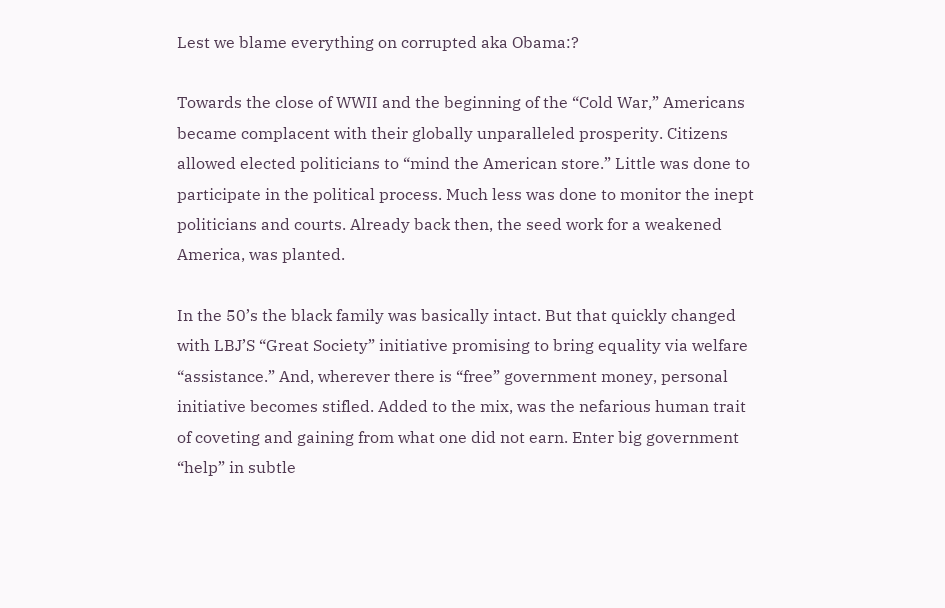Lest we blame everything on corrupted aka Obama:?

Towards the close of WWII and the beginning of the “Cold War,” Americans became complacent with their globally unparalleled prosperity. Citizens allowed elected politicians to “mind the American store.” Little was done to participate in the political process. Much less was done to monitor the inept politicians and courts. Already back then, the seed work for a weakened America, was planted.

In the 50’s the black family was basically intact. But that quickly changed with LBJ’S “Great Society” initiative promising to bring equality via welfare “assistance.” And, wherever there is “free” government money, personal initiative becomes stifled. Added to the mix, was the nefarious human trait of coveting and gaining from what one did not earn. Enter big government “help” in subtle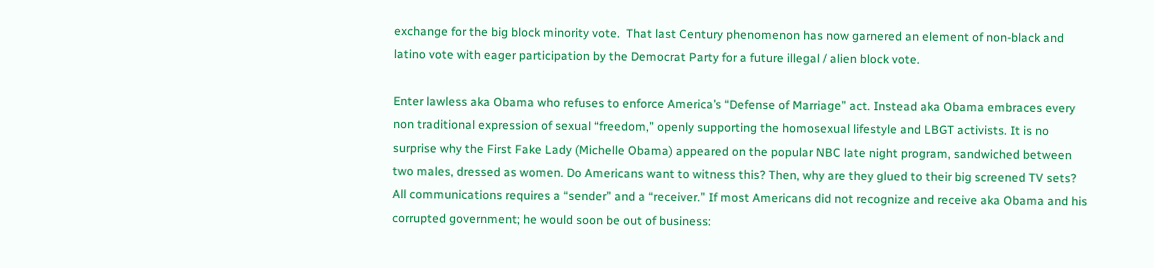exchange for the big block minority vote.  That last Century phenomenon has now garnered an element of non-black and latino vote with eager participation by the Democrat Party for a future illegal / alien block vote.

Enter lawless aka Obama who refuses to enforce America’s “Defense of Marriage” act. Instead aka Obama embraces every non traditional expression of sexual “freedom,” openly supporting the homosexual lifestyle and LBGT activists. It is no surprise why the First Fake Lady (Michelle Obama) appeared on the popular NBC late night program, sandwiched between two males, dressed as women. Do Americans want to witness this? Then, why are they glued to their big screened TV sets? All communications requires a “sender” and a “receiver.” If most Americans did not recognize and receive aka Obama and his corrupted government; he would soon be out of business: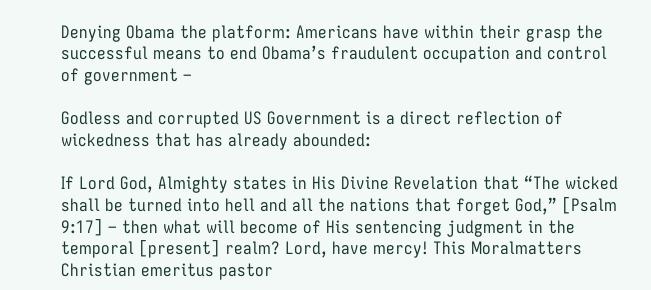Denying Obama the platform: Americans have within their grasp the successful means to end Obama’s fraudulent occupation and control of government –

Godless and corrupted US Government is a direct reflection of wickedness that has already abounded:

If Lord God, Almighty states in His Divine Revelation that “The wicked shall be turned into hell and all the nations that forget God,” [Psalm 9:17] – then what will become of His sentencing judgment in the temporal [present] realm? Lord, have mercy! This Moralmatters Christian emeritus pastor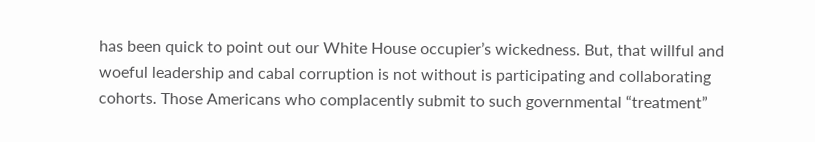has been quick to point out our White House occupier’s wickedness. But, that willful and woeful leadership and cabal corruption is not without is participating and collaborating cohorts. Those Americans who complacently submit to such governmental “treatment”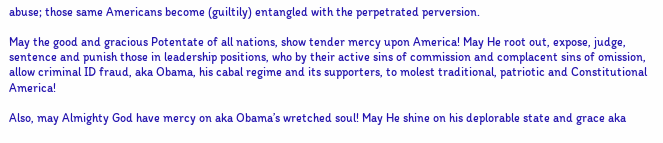abuse; those same Americans become (guiltily) entangled with the perpetrated perversion.

May the good and gracious Potentate of all nations, show tender mercy upon America! May He root out, expose, judge, sentence and punish those in leadership positions, who by their active sins of commission and complacent sins of omission, allow criminal ID fraud, aka Obama, his cabal regime and its supporters, to molest traditional, patriotic and Constitutional America!

Also, may Almighty God have mercy on aka Obama’s wretched soul! May He shine on his deplorable state and grace aka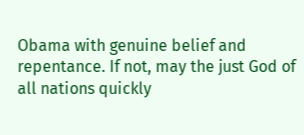Obama with genuine belief and repentance. If not, may the just God of all nations quickly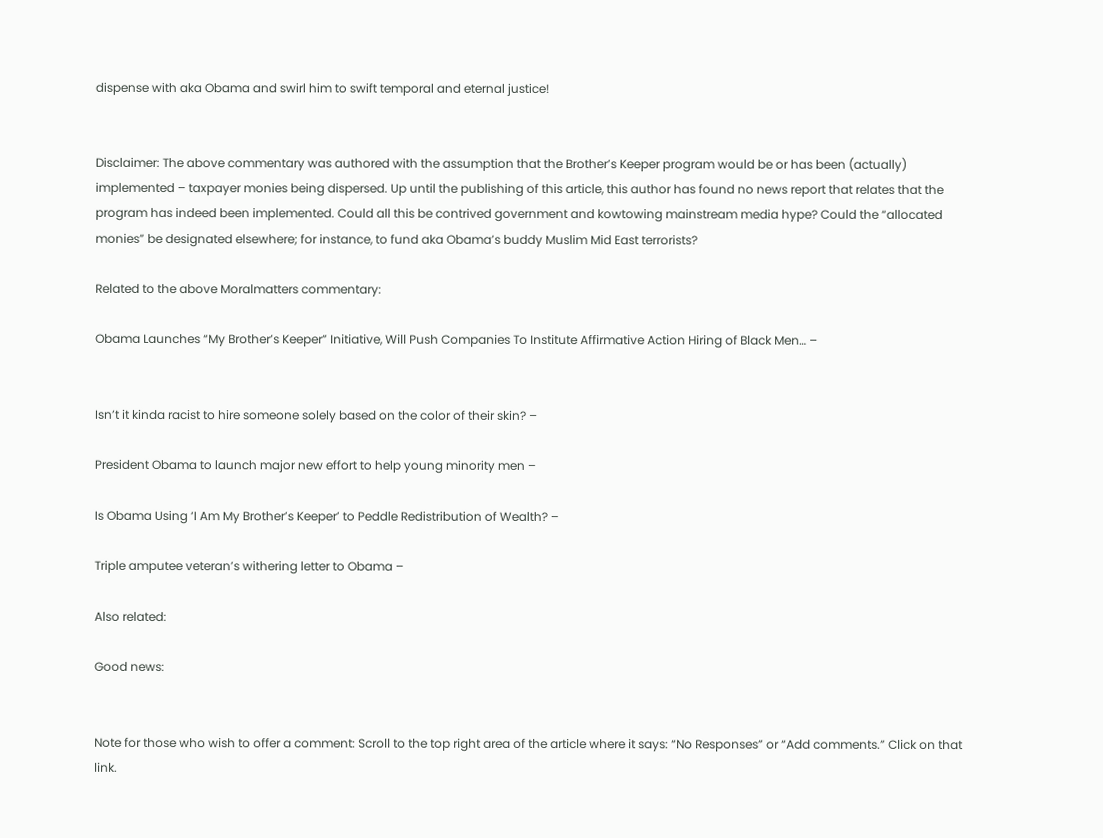dispense with aka Obama and swirl him to swift temporal and eternal justice!


Disclaimer: The above commentary was authored with the assumption that the Brother’s Keeper program would be or has been (actually) implemented – taxpayer monies being dispersed. Up until the publishing of this article, this author has found no news report that relates that the program has indeed been implemented. Could all this be contrived government and kowtowing mainstream media hype? Could the “allocated monies” be designated elsewhere; for instance, to fund aka Obama’s buddy Muslim Mid East terrorists?

Related to the above Moralmatters commentary:

Obama Launches “My Brother’s Keeper” Initiative, Will Push Companies To Institute Affirmative Action Hiring of Black Men… –


Isn’t it kinda racist to hire someone solely based on the color of their skin? –

President Obama to launch major new effort to help young minority men –

Is Obama Using ‘I Am My Brother’s Keeper’ to Peddle Redistribution of Wealth? –

Triple amputee veteran’s withering letter to Obama –

Also related:

Good news:


Note for those who wish to offer a comment: Scroll to the top right area of the article where it says: “No Responses” or “Add comments.” Click on that link.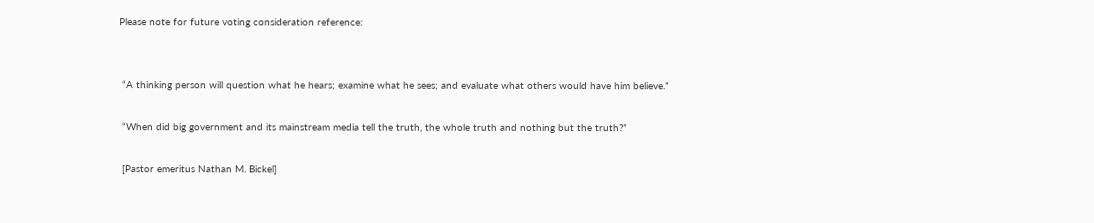Please note for future voting consideration reference:


 “A thinking person will question what he hears; examine what he sees; and evaluate what others would have him believe.”

 “When did big government and its mainstream media tell the truth, the whole truth and nothing but the truth?”

 [Pastor emeritus Nathan M. Bickel]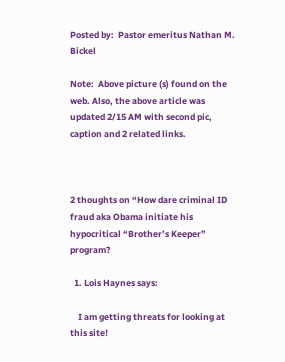Posted by:  Pastor emeritus Nathan M. Bickel

Note:  Above picture (s) found on the web. Also, the above article was updated 2/15 AM with second pic, caption and 2 related links.



2 thoughts on “How dare criminal ID fraud aka Obama initiate his hypocritical “Brother’s Keeper” program?

  1. Lois Haynes says:

    I am getting threats for looking at this site!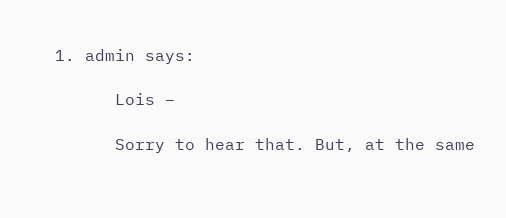1. admin says:

      Lois –

      Sorry to hear that. But, at the same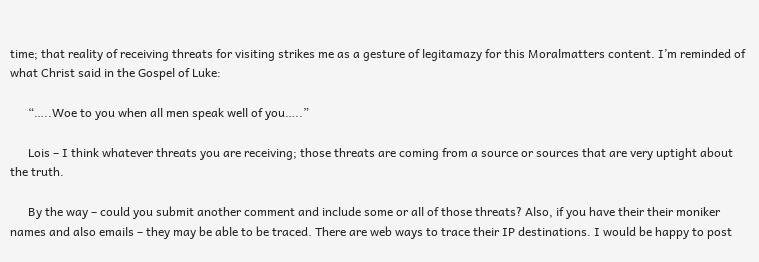time; that reality of receiving threats for visiting strikes me as a gesture of legitamazy for this Moralmatters content. I’m reminded of what Christ said in the Gospel of Luke:

      “…..Woe to you when all men speak well of you…..”

      Lois – I think whatever threats you are receiving; those threats are coming from a source or sources that are very uptight about the truth.

      By the way – could you submit another comment and include some or all of those threats? Also, if you have their their moniker names and also emails – they may be able to be traced. There are web ways to trace their IP destinations. I would be happy to post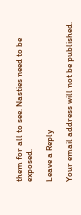them for all to see. Nasties need to be exposed.

Leave a Reply

Your email address will not be published.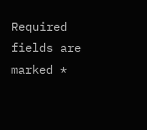Required fields are marked *